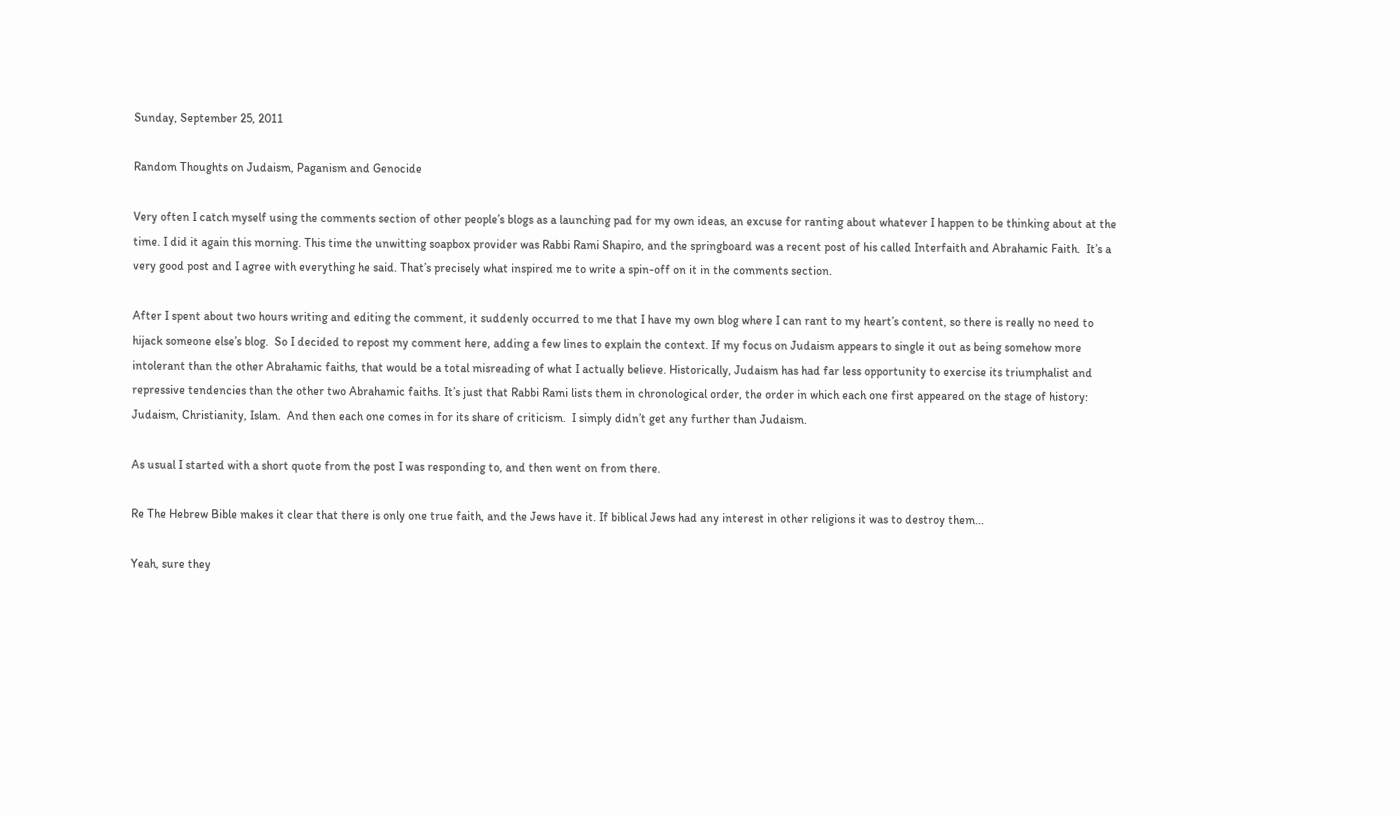Sunday, September 25, 2011

Random Thoughts on Judaism, Paganism and Genocide

Very often I catch myself using the comments section of other people’s blogs as a launching pad for my own ideas, an excuse for ranting about whatever I happen to be thinking about at the time. I did it again this morning. This time the unwitting soapbox provider was Rabbi Rami Shapiro, and the springboard was a recent post of his called Interfaith and Abrahamic Faith.  It’s a very good post and I agree with everything he said. That’s precisely what inspired me to write a spin-off on it in the comments section.

After I spent about two hours writing and editing the comment, it suddenly occurred to me that I have my own blog where I can rant to my heart’s content, so there is really no need to hijack someone else’s blog.  So I decided to repost my comment here, adding a few lines to explain the context. If my focus on Judaism appears to single it out as being somehow more intolerant than the other Abrahamic faiths, that would be a total misreading of what I actually believe. Historically, Judaism has had far less opportunity to exercise its triumphalist and repressive tendencies than the other two Abrahamic faiths. It’s just that Rabbi Rami lists them in chronological order, the order in which each one first appeared on the stage of history: Judaism, Christianity, Islam.  And then each one comes in for its share of criticism.  I simply didn’t get any further than Judaism.

As usual I started with a short quote from the post I was responding to, and then went on from there.

Re The Hebrew Bible makes it clear that there is only one true faith, and the Jews have it. If biblical Jews had any interest in other religions it was to destroy them...

Yeah, sure they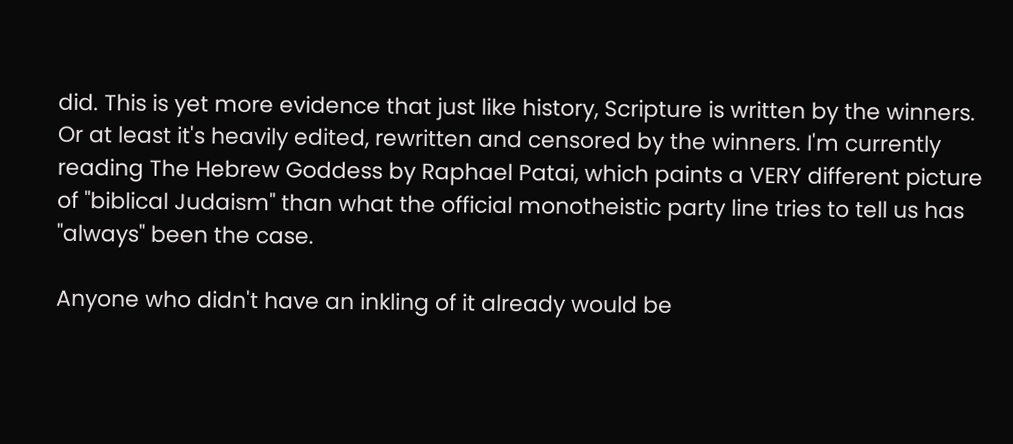did. This is yet more evidence that just like history, Scripture is written by the winners. Or at least it's heavily edited, rewritten and censored by the winners. I'm currently reading The Hebrew Goddess by Raphael Patai, which paints a VERY different picture of "biblical Judaism" than what the official monotheistic party line tries to tell us has "always" been the case.

Anyone who didn't have an inkling of it already would be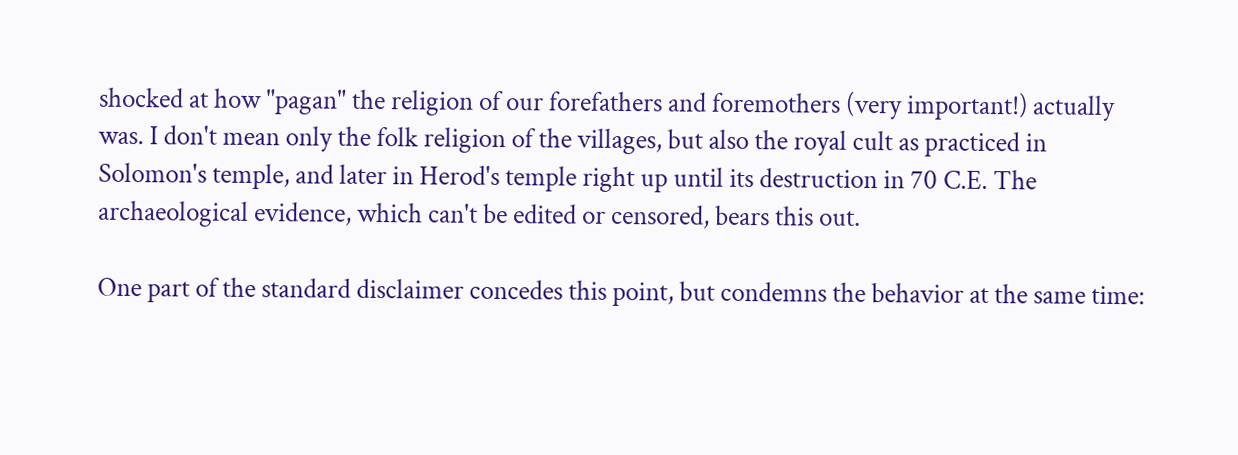shocked at how "pagan" the religion of our forefathers and foremothers (very important!) actually was. I don't mean only the folk religion of the villages, but also the royal cult as practiced in Solomon's temple, and later in Herod's temple right up until its destruction in 70 C.E. The archaeological evidence, which can't be edited or censored, bears this out.

One part of the standard disclaimer concedes this point, but condemns the behavior at the same time: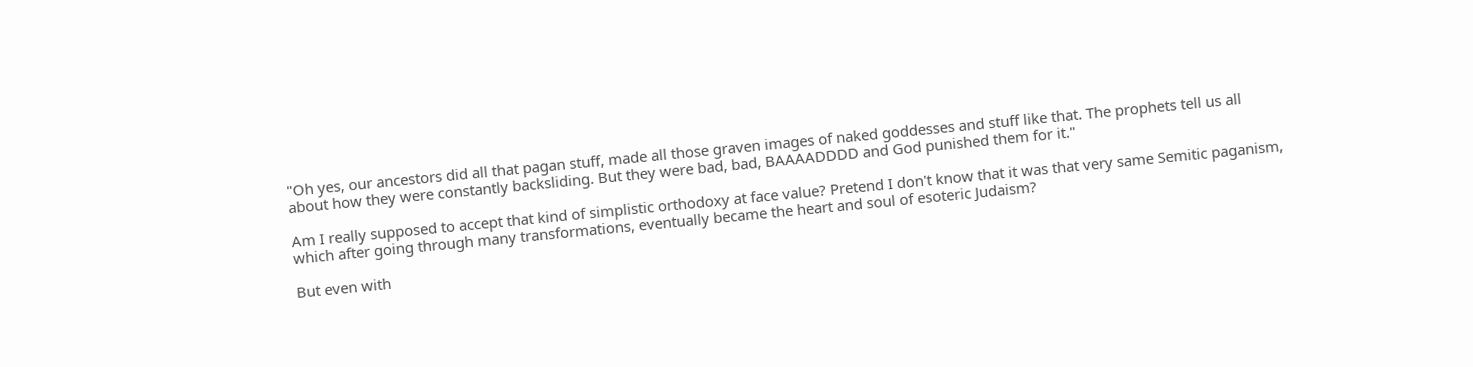"Oh yes, our ancestors did all that pagan stuff, made all those graven images of naked goddesses and stuff like that. The prophets tell us all about how they were constantly backsliding. But they were bad, bad, BAAAADDDD and God punished them for it."

Am I really supposed to accept that kind of simplistic orthodoxy at face value? Pretend I don't know that it was that very same Semitic paganism, which after going through many transformations, eventually became the heart and soul of esoteric Judaism?

But even with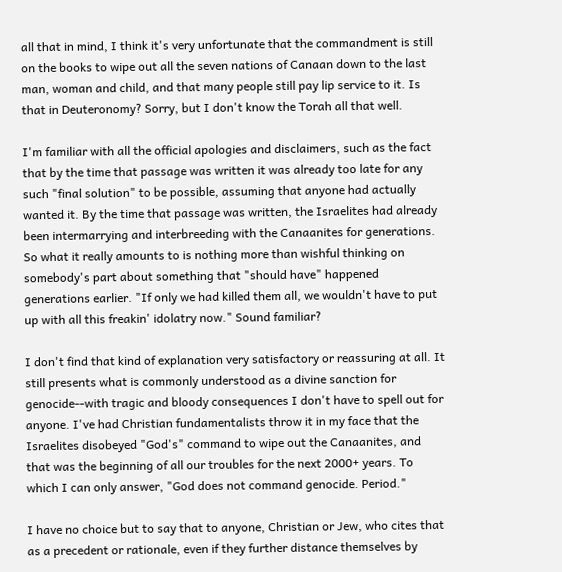all that in mind, I think it's very unfortunate that the commandment is still on the books to wipe out all the seven nations of Canaan down to the last man, woman and child, and that many people still pay lip service to it. Is that in Deuteronomy? Sorry, but I don't know the Torah all that well.

I'm familiar with all the official apologies and disclaimers, such as the fact that by the time that passage was written it was already too late for any such "final solution" to be possible, assuming that anyone had actually wanted it. By the time that passage was written, the Israelites had already been intermarrying and interbreeding with the Canaanites for generations. So what it really amounts to is nothing more than wishful thinking on somebody's part about something that "should have" happened generations earlier. "If only we had killed them all, we wouldn't have to put up with all this freakin' idolatry now." Sound familiar?

I don't find that kind of explanation very satisfactory or reassuring at all. It still presents what is commonly understood as a divine sanction for genocide--with tragic and bloody consequences I don't have to spell out for anyone. I've had Christian fundamentalists throw it in my face that the Israelites disobeyed "God's" command to wipe out the Canaanites, and that was the beginning of all our troubles for the next 2000+ years. To which I can only answer, "God does not command genocide. Period."

I have no choice but to say that to anyone, Christian or Jew, who cites that as a precedent or rationale, even if they further distance themselves by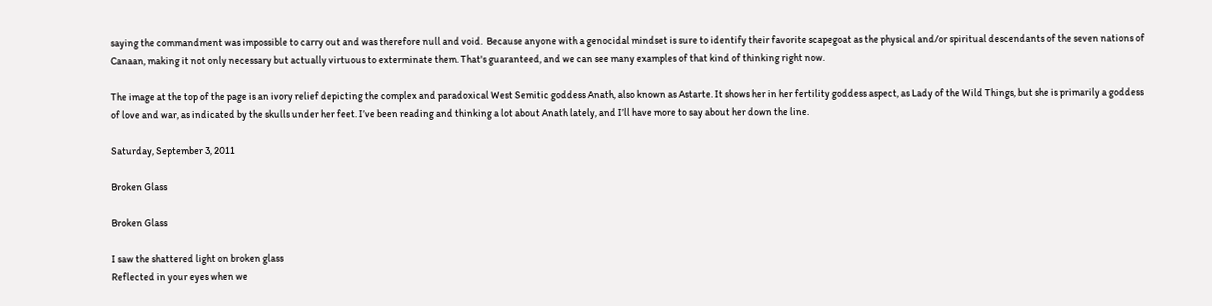saying the commandment was impossible to carry out and was therefore null and void.  Because anyone with a genocidal mindset is sure to identify their favorite scapegoat as the physical and/or spiritual descendants of the seven nations of Canaan, making it not only necessary but actually virtuous to exterminate them. That's guaranteed, and we can see many examples of that kind of thinking right now.

The image at the top of the page is an ivory relief depicting the complex and paradoxical West Semitic goddess Anath, also known as Astarte. It shows her in her fertility goddess aspect, as Lady of the Wild Things, but she is primarily a goddess of love and war, as indicated by the skulls under her feet. I’ve been reading and thinking a lot about Anath lately, and I’ll have more to say about her down the line.

Saturday, September 3, 2011

Broken Glass

Broken Glass

I saw the shattered light on broken glass
Reflected in your eyes when we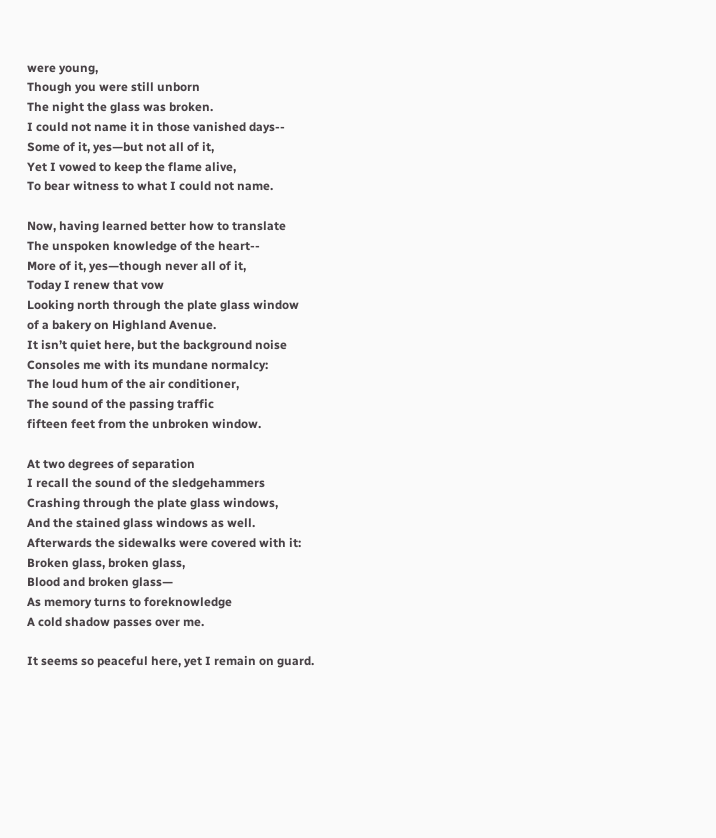were young,
Though you were still unborn
The night the glass was broken.
I could not name it in those vanished days--
Some of it, yes—but not all of it,
Yet I vowed to keep the flame alive,
To bear witness to what I could not name.

Now, having learned better how to translate
The unspoken knowledge of the heart--
More of it, yes—though never all of it,
Today I renew that vow
Looking north through the plate glass window
of a bakery on Highland Avenue.
It isn’t quiet here, but the background noise
Consoles me with its mundane normalcy:
The loud hum of the air conditioner,
The sound of the passing traffic
fifteen feet from the unbroken window.

At two degrees of separation
I recall the sound of the sledgehammers
Crashing through the plate glass windows,
And the stained glass windows as well.
Afterwards the sidewalks were covered with it:
Broken glass, broken glass,
Blood and broken glass—
As memory turns to foreknowledge
A cold shadow passes over me.

It seems so peaceful here, yet I remain on guard.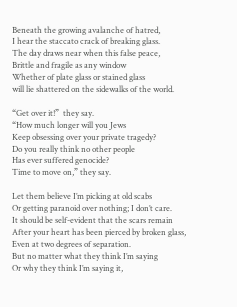Beneath the growing avalanche of hatred,
I hear the staccato crack of breaking glass.
The day draws near when this false peace,
Brittle and fragile as any window
Whether of plate glass or stained glass
will lie shattered on the sidewalks of the world.

“Get over it!”  they say.
“How much longer will you Jews
Keep obsessing over your private tragedy?
Do you really think no other people
Has ever suffered genocide?
Time to move on,” they say.

Let them believe I’m picking at old scabs
Or getting paranoid over nothing; I don’t care.
It should be self-evident that the scars remain
After your heart has been pierced by broken glass,
Even at two degrees of separation.
But no matter what they think I’m saying
Or why they think I’m saying it,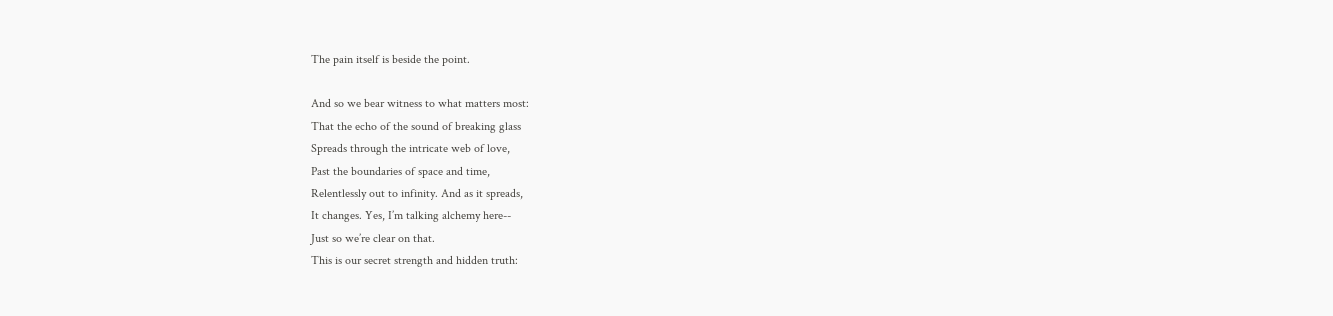The pain itself is beside the point.

And so we bear witness to what matters most:
That the echo of the sound of breaking glass
Spreads through the intricate web of love,
Past the boundaries of space and time,
Relentlessly out to infinity. And as it spreads,
It changes. Yes, I’m talking alchemy here--
Just so we’re clear on that.
This is our secret strength and hidden truth: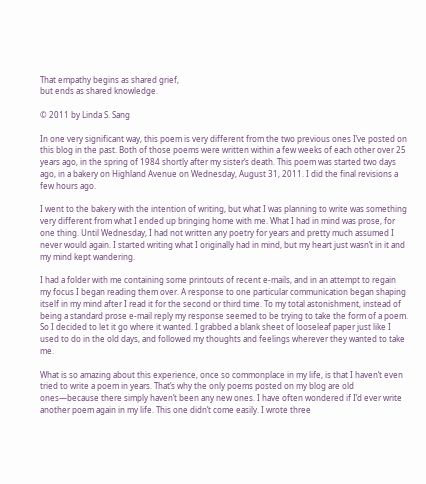That empathy begins as shared grief,
but ends as shared knowledge.

© 2011 by Linda S. Sang

In one very significant way, this poem is very different from the two previous ones I’ve posted on this blog in the past. Both of those poems were written within a few weeks of each other over 25 years ago, in the spring of 1984 shortly after my sister’s death. This poem was started two days ago, in a bakery on Highland Avenue on Wednesday, August 31, 2011. I did the final revisions a few hours ago.

I went to the bakery with the intention of writing, but what I was planning to write was something very different from what I ended up bringing home with me. What I had in mind was prose, for one thing. Until Wednesday, I had not written any poetry for years and pretty much assumed I never would again. I started writing what I originally had in mind, but my heart just wasn’t in it and my mind kept wandering.

I had a folder with me containing some printouts of recent e-mails, and in an attempt to regain my focus I began reading them over. A response to one particular communication began shaping itself in my mind after I read it for the second or third time. To my total astonishment, instead of being a standard prose e-mail reply my response seemed to be trying to take the form of a poem. So I decided to let it go where it wanted. I grabbed a blank sheet of looseleaf paper just like I used to do in the old days, and followed my thoughts and feelings wherever they wanted to take me.

What is so amazing about this experience, once so commonplace in my life, is that I haven’t even tried to write a poem in years. That’s why the only poems posted on my blog are old ones—because there simply haven’t been any new ones. I have often wondered if I’d ever write another poem again in my life. This one didn’t come easily. I wrote three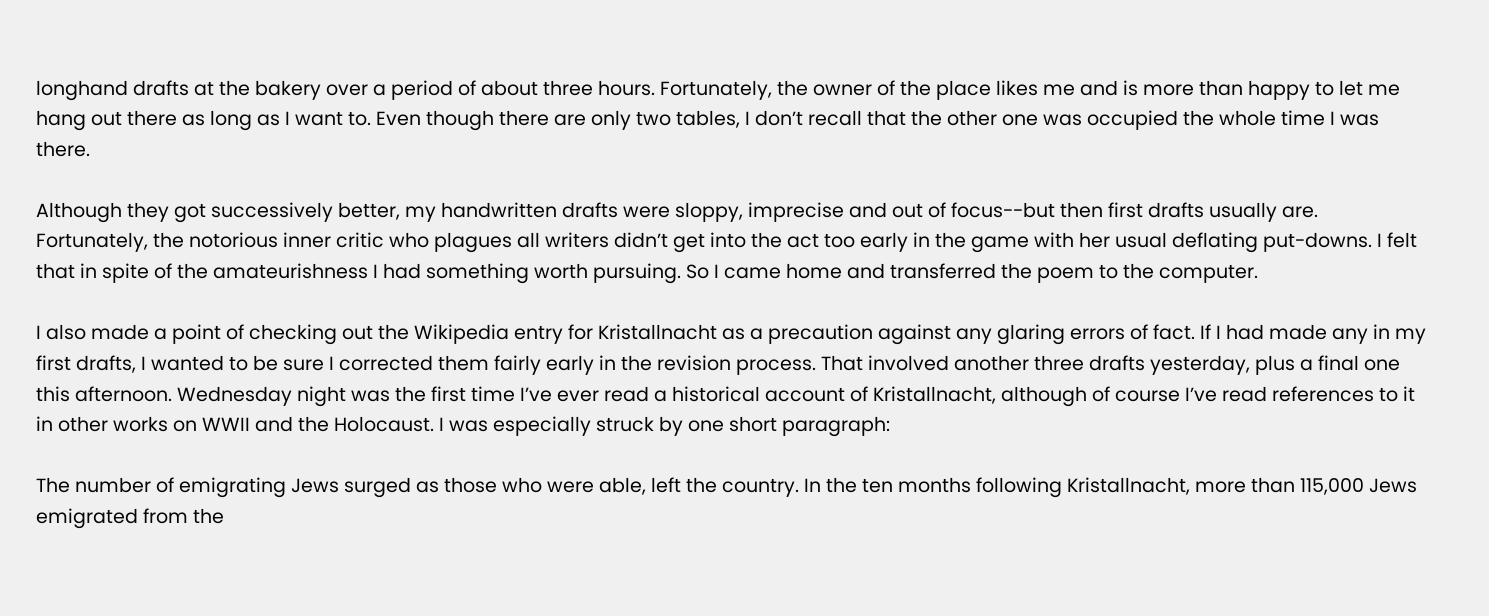longhand drafts at the bakery over a period of about three hours. Fortunately, the owner of the place likes me and is more than happy to let me hang out there as long as I want to. Even though there are only two tables, I don’t recall that the other one was occupied the whole time I was there.

Although they got successively better, my handwritten drafts were sloppy, imprecise and out of focus--but then first drafts usually are. Fortunately, the notorious inner critic who plagues all writers didn’t get into the act too early in the game with her usual deflating put-downs. I felt that in spite of the amateurishness I had something worth pursuing. So I came home and transferred the poem to the computer.

I also made a point of checking out the Wikipedia entry for Kristallnacht as a precaution against any glaring errors of fact. If I had made any in my first drafts, I wanted to be sure I corrected them fairly early in the revision process. That involved another three drafts yesterday, plus a final one this afternoon. Wednesday night was the first time I’ve ever read a historical account of Kristallnacht, although of course I’ve read references to it in other works on WWII and the Holocaust. I was especially struck by one short paragraph:

The number of emigrating Jews surged as those who were able, left the country. In the ten months following Kristallnacht, more than 115,000 Jews emigrated from the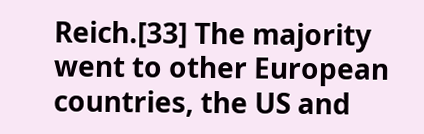Reich.[33] The majority went to other European countries, the US and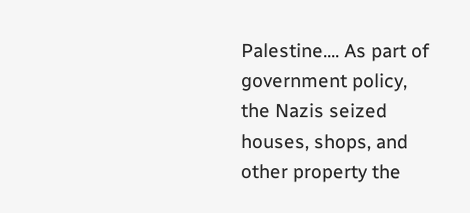Palestine.... As part of government policy, the Nazis seized houses, shops, and other property the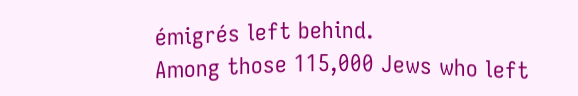émigrés left behind.
Among those 115,000 Jews who left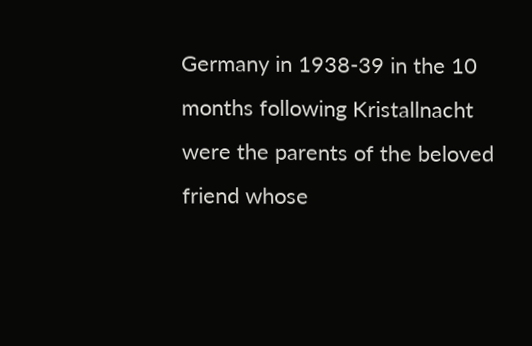Germany in 1938-39 in the 10 months following Kristallnacht were the parents of the beloved friend whose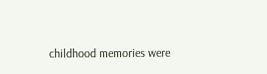childhood memories were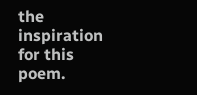the inspiration for this poem.